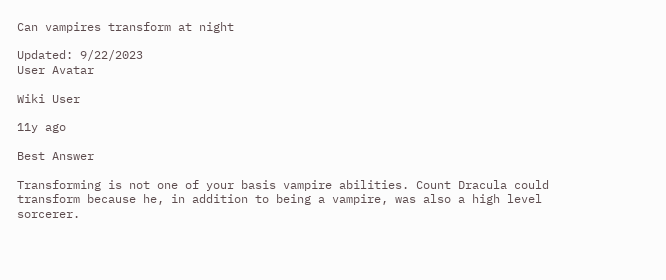Can vampires transform at night

Updated: 9/22/2023
User Avatar

Wiki User

11y ago

Best Answer

Transforming is not one of your basis vampire abilities. Count Dracula could transform because he, in addition to being a vampire, was also a high level sorcerer.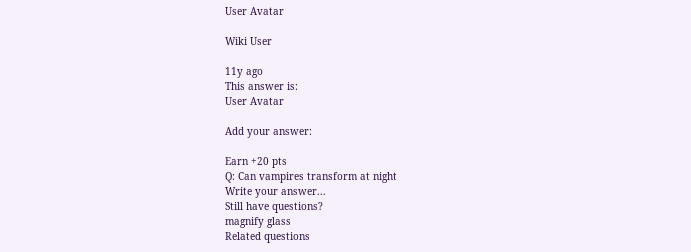User Avatar

Wiki User

11y ago
This answer is:
User Avatar

Add your answer:

Earn +20 pts
Q: Can vampires transform at night
Write your answer...
Still have questions?
magnify glass
Related questions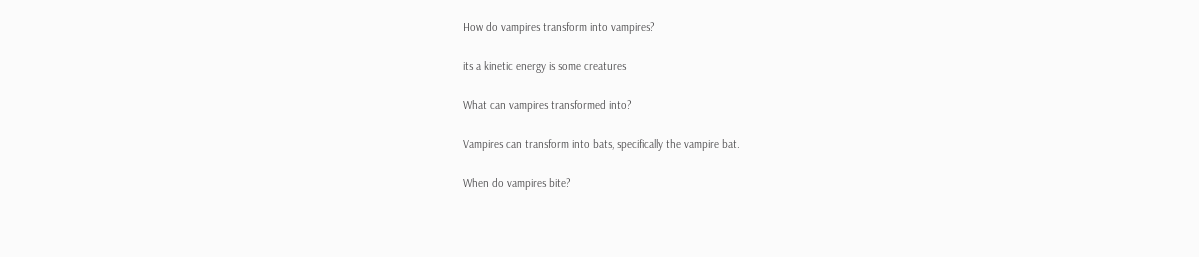How do vampires transform into vampires?

its a kinetic energy is some creatures

What can vampires transformed into?

Vampires can transform into bats, specifically the vampire bat.

When do vampires bite?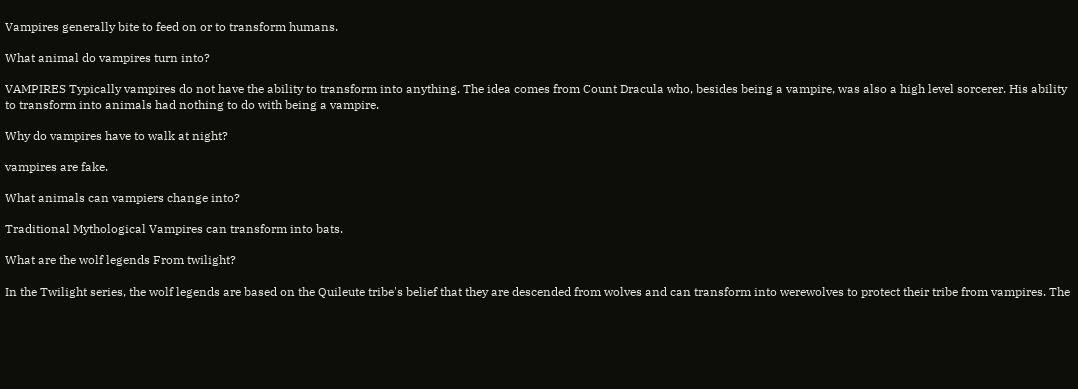Vampires generally bite to feed on or to transform humans.

What animal do vampires turn into?

VAMPIRES Typically vampires do not have the ability to transform into anything. The idea comes from Count Dracula who, besides being a vampire, was also a high level sorcerer. His ability to transform into animals had nothing to do with being a vampire.

Why do vampires have to walk at night?

vampires are fake.

What animals can vampiers change into?

Traditional Mythological Vampires can transform into bats.

What are the wolf legends From twilight?

In the Twilight series, the wolf legends are based on the Quileute tribe's belief that they are descended from wolves and can transform into werewolves to protect their tribe from vampires. The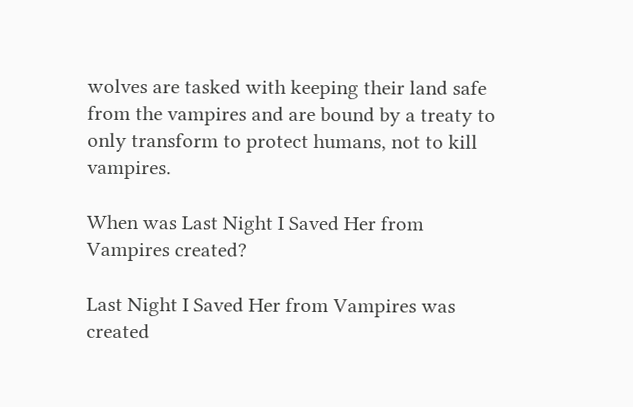wolves are tasked with keeping their land safe from the vampires and are bound by a treaty to only transform to protect humans, not to kill vampires.

When was Last Night I Saved Her from Vampires created?

Last Night I Saved Her from Vampires was created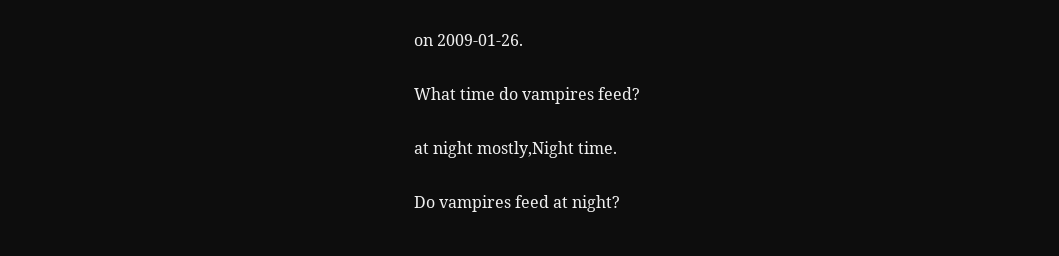on 2009-01-26.

What time do vampires feed?

at night mostly,Night time.

Do vampires feed at night?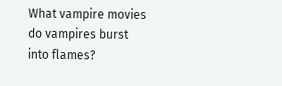What vampire movies do vampires burst into flames?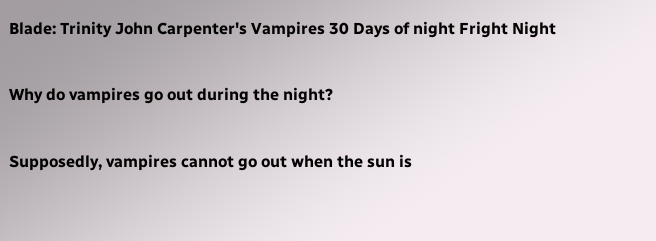Blade: Trinity John Carpenter's Vampires 30 Days of night Fright Night

Why do vampires go out during the night?

Supposedly, vampires cannot go out when the sun is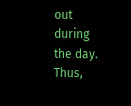out during the day. Thus,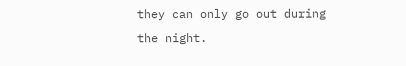they can only go out during the night.